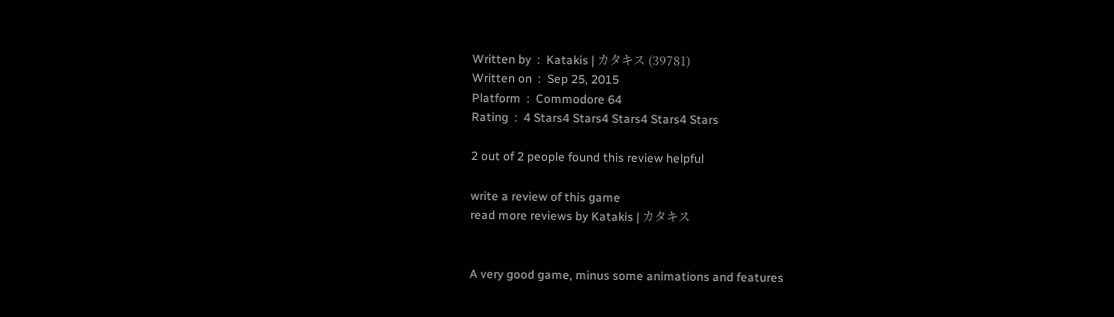Written by  :  Katakis | カタキス (39781)
Written on  :  Sep 25, 2015
Platform  :  Commodore 64
Rating  :  4 Stars4 Stars4 Stars4 Stars4 Stars

2 out of 2 people found this review helpful

write a review of this game
read more reviews by Katakis | カタキス


A very good game, minus some animations and features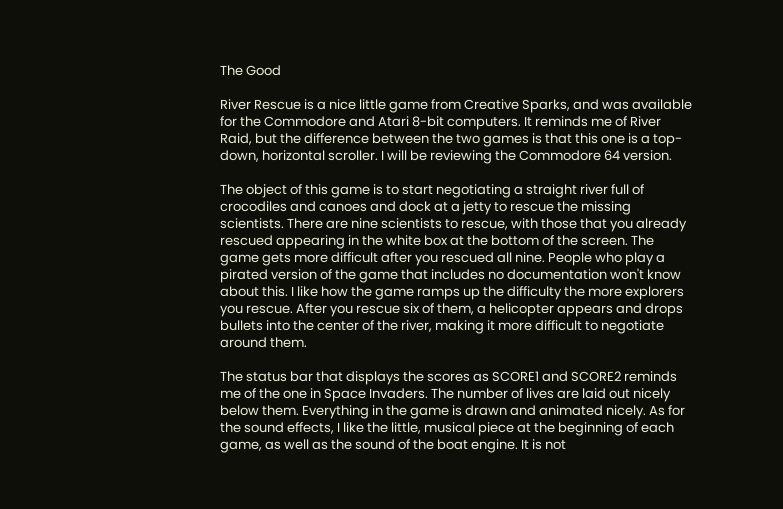The Good

River Rescue is a nice little game from Creative Sparks, and was available for the Commodore and Atari 8-bit computers. It reminds me of River Raid, but the difference between the two games is that this one is a top-down, horizontal scroller. I will be reviewing the Commodore 64 version.

The object of this game is to start negotiating a straight river full of crocodiles and canoes and dock at a jetty to rescue the missing scientists. There are nine scientists to rescue, with those that you already rescued appearing in the white box at the bottom of the screen. The game gets more difficult after you rescued all nine. People who play a pirated version of the game that includes no documentation won't know about this. I like how the game ramps up the difficulty the more explorers you rescue. After you rescue six of them, a helicopter appears and drops bullets into the center of the river, making it more difficult to negotiate around them.

The status bar that displays the scores as SCORE1 and SCORE2 reminds me of the one in Space Invaders. The number of lives are laid out nicely below them. Everything in the game is drawn and animated nicely. As for the sound effects, I like the little, musical piece at the beginning of each game, as well as the sound of the boat engine. It is not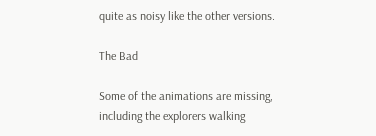quite as noisy like the other versions.

The Bad

Some of the animations are missing, including the explorers walking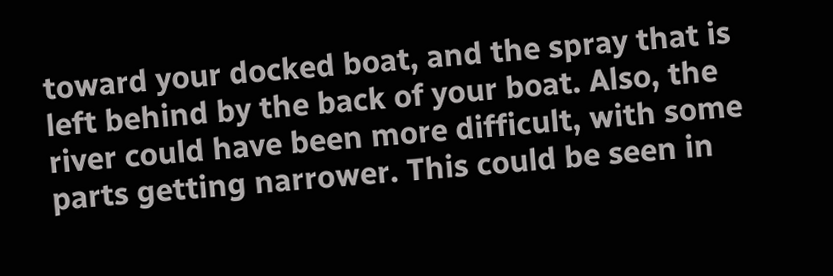toward your docked boat, and the spray that is left behind by the back of your boat. Also, the river could have been more difficult, with some parts getting narrower. This could be seen in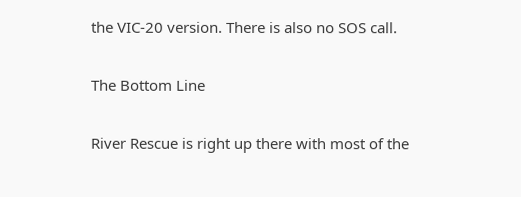the VIC-20 version. There is also no SOS call.

The Bottom Line

River Rescue is right up there with most of the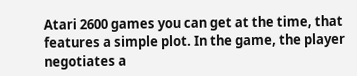Atari 2600 games you can get at the time, that features a simple plot. In the game, the player negotiates a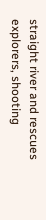straight river and rescues explorers, shooting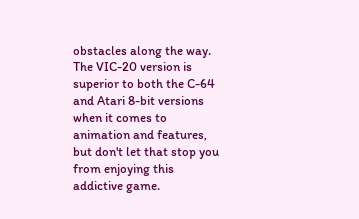obstacles along the way. The VIC-20 version is superior to both the C-64 and Atari 8-bit versions when it comes to animation and features, but don't let that stop you from enjoying this addictive game.